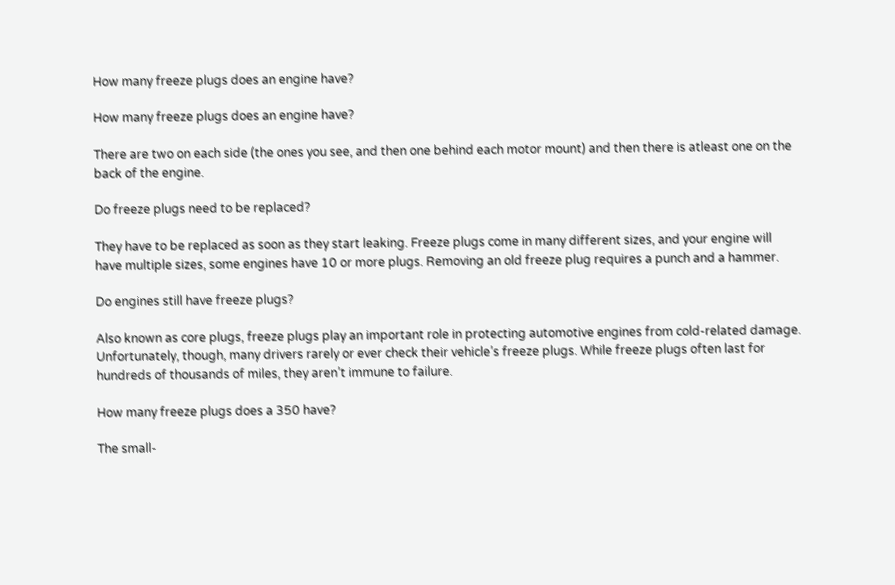How many freeze plugs does an engine have?

How many freeze plugs does an engine have?

There are two on each side (the ones you see, and then one behind each motor mount) and then there is atleast one on the back of the engine.

Do freeze plugs need to be replaced?

They have to be replaced as soon as they start leaking. Freeze plugs come in many different sizes, and your engine will have multiple sizes, some engines have 10 or more plugs. Removing an old freeze plug requires a punch and a hammer.

Do engines still have freeze plugs?

Also known as core plugs, freeze plugs play an important role in protecting automotive engines from cold-related damage. Unfortunately, though, many drivers rarely or ever check their vehicle’s freeze plugs. While freeze plugs often last for hundreds of thousands of miles, they aren’t immune to failure.

How many freeze plugs does a 350 have?

The small-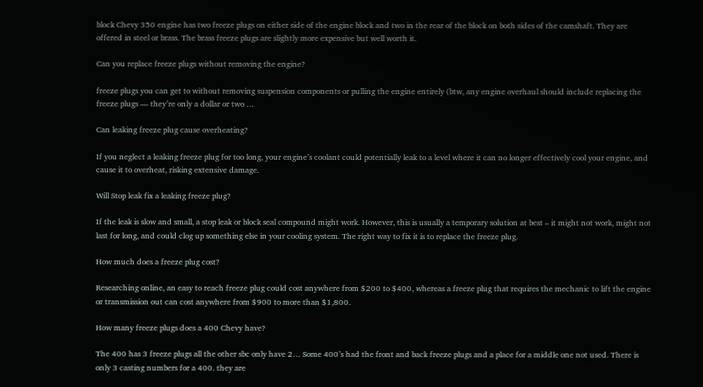block Chevy 350 engine has two freeze plugs on either side of the engine block and two in the rear of the block on both sides of the camshaft. They are offered in steel or brass. The brass freeze plugs are slightly more expensive but well worth it.

Can you replace freeze plugs without removing the engine?

freeze plugs you can get to without removing suspension components or pulling the engine entirely (btw, any engine overhaul should include replacing the freeze plugs — they’re only a dollar or two …

Can leaking freeze plug cause overheating?

If you neglect a leaking freeze plug for too long, your engine’s coolant could potentially leak to a level where it can no longer effectively cool your engine, and cause it to overheat, risking extensive damage.

Will Stop leak fix a leaking freeze plug?

If the leak is slow and small, a stop leak or block seal compound might work. However, this is usually a temporary solution at best – it might not work, might not last for long, and could clog up something else in your cooling system. The right way to fix it is to replace the freeze plug.

How much does a freeze plug cost?

Researching online, an easy to reach freeze plug could cost anywhere from $200 to $400, whereas a freeze plug that requires the mechanic to lift the engine or transmission out can cost anywhere from $900 to more than $1,800.

How many freeze plugs does a 400 Chevy have?

The 400 has 3 freeze plugs all the other sbc only have 2… Some 400’s had the front and back freeze plugs and a place for a middle one not used. There is only 3 casting numbers for a 400. they are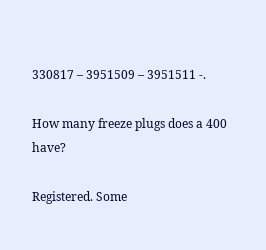330817 – 3951509 – 3951511 -.

How many freeze plugs does a 400 have?

Registered. Some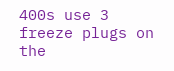400s use 3 freeze plugs on the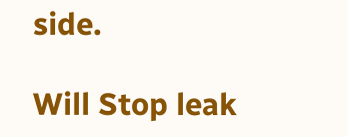side.

Will Stop leak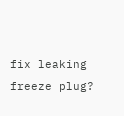fix leaking freeze plug?